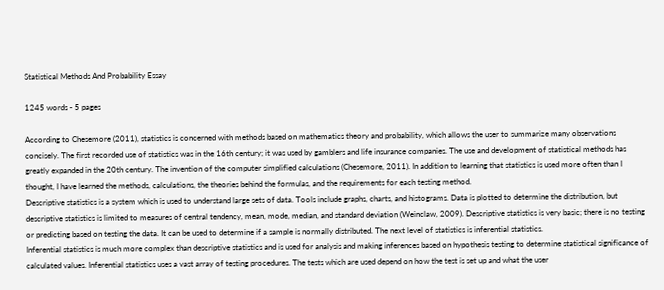Statistical Methods And Probability Essay

1245 words - 5 pages

According to Chesemore (2011), statistics is concerned with methods based on mathematics theory and probability, which allows the user to summarize many observations concisely. The first recorded use of statistics was in the 16th century; it was used by gamblers and life insurance companies. The use and development of statistical methods has greatly expanded in the 20th century. The invention of the computer simplified calculations (Chesemore, 2011). In addition to learning that statistics is used more often than I thought, I have learned the methods, calculations, the theories behind the formulas, and the requirements for each testing method.
Descriptive statistics is a system which is used to understand large sets of data. Tools include graphs, charts, and histograms. Data is plotted to determine the distribution, but descriptive statistics is limited to measures of central tendency, mean, mode, median, and standard deviation (Weinclaw, 2009). Descriptive statistics is very basic; there is no testing or predicting based on testing the data. It can be used to determine if a sample is normally distributed. The next level of statistics is inferential statistics.
Inferential statistics is much more complex than descriptive statistics and is used for analysis and making inferences based on hypothesis testing to determine statistical significance of calculated values. Inferential statistics uses a vast array of testing procedures. The tests which are used depend on how the test is set up and what the user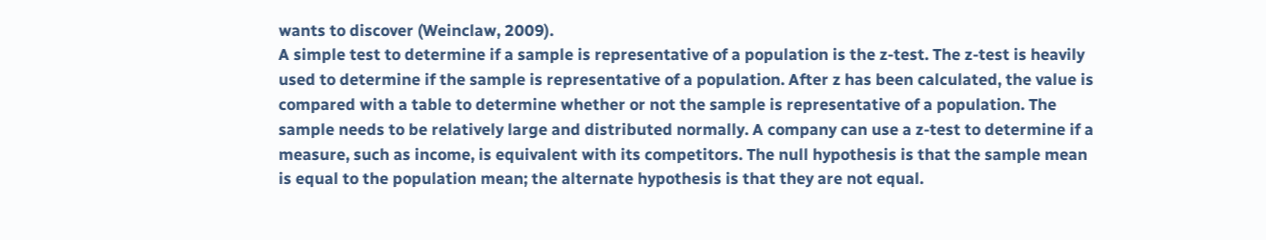wants to discover (Weinclaw, 2009).
A simple test to determine if a sample is representative of a population is the z-test. The z-test is heavily used to determine if the sample is representative of a population. After z has been calculated, the value is compared with a table to determine whether or not the sample is representative of a population. The sample needs to be relatively large and distributed normally. A company can use a z-test to determine if a measure, such as income, is equivalent with its competitors. The null hypothesis is that the sample mean is equal to the population mean; the alternate hypothesis is that they are not equal.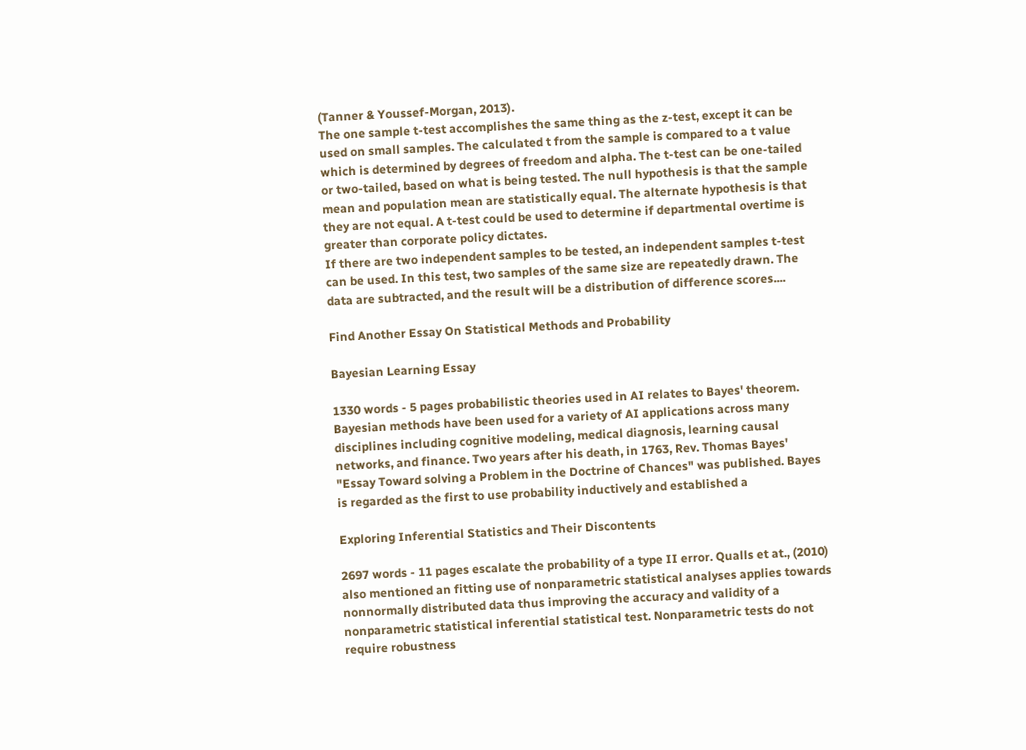(Tanner & Youssef-Morgan, 2013).
The one sample t-test accomplishes the same thing as the z-test, except it can be used on small samples. The calculated t from the sample is compared to a t value which is determined by degrees of freedom and alpha. The t-test can be one-tailed or two-tailed, based on what is being tested. The null hypothesis is that the sample mean and population mean are statistically equal. The alternate hypothesis is that they are not equal. A t-test could be used to determine if departmental overtime is greater than corporate policy dictates.
If there are two independent samples to be tested, an independent samples t-test can be used. In this test, two samples of the same size are repeatedly drawn. The data are subtracted, and the result will be a distribution of difference scores....

Find Another Essay On Statistical Methods and Probability

Bayesian Learning Essay

1330 words - 5 pages probabilistic theories used in AI relates to Bayes' theorem. Bayesian methods have been used for a variety of AI applications across many disciplines including cognitive modeling, medical diagnosis, learning causal networks, and finance. Two years after his death, in 1763, Rev. Thomas Bayes' "Essay Toward solving a Problem in the Doctrine of Chances" was published. Bayes is regarded as the first to use probability inductively and established a

Exploring Inferential Statistics and Their Discontents

2697 words - 11 pages escalate the probability of a type II error. Qualls et at., (2010) also mentioned an fitting use of nonparametric statistical analyses applies towards nonnormally distributed data thus improving the accuracy and validity of a nonparametric statistical inferential statistical test. Nonparametric tests do not require robustness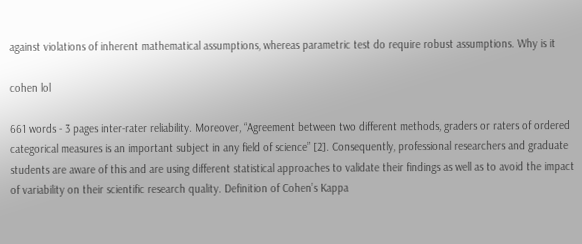against violations of inherent mathematical assumptions, whereas parametric test do require robust assumptions. Why is it

cohen lol

661 words - 3 pages inter-rater reliability. Moreover, “Agreement between two different methods, graders or raters of ordered categorical measures is an important subject in any field of science” [2]. Consequently, professional researchers and graduate students are aware of this and are using different statistical approaches to validate their findings as well as to avoid the impact of variability on their scientific research quality. Definition of Cohen’s Kappa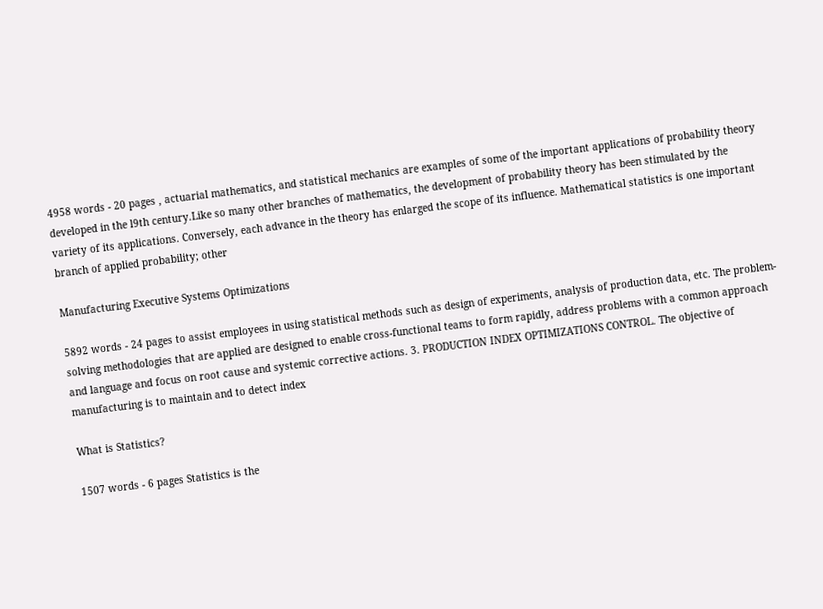4958 words - 20 pages , actuarial mathematics, and statistical mechanics are examples of some of the important applications of probability theory developed in the l9th century.Like so many other branches of mathematics, the development of probability theory has been stimulated by the variety of its applications. Conversely, each advance in the theory has enlarged the scope of its influence. Mathematical statistics is one important branch of applied probability; other

Manufacturing Executive Systems Optimizations

5892 words - 24 pages to assist employees in using statistical methods such as design of experiments, analysis of production data, etc. The problem-solving methodologies that are applied are designed to enable cross-functional teams to form rapidly, address problems with a common approach and language and focus on root cause and systemic corrective actions. 3. PRODUCTION INDEX OPTIMIZATIONS CONTROL. The objective of manufacturing is to maintain and to detect index

What is Statistics?

1507 words - 6 pages Statistics is the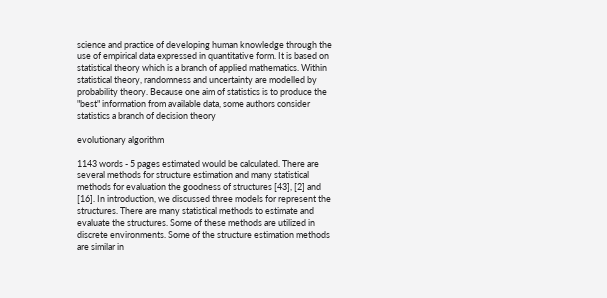science and practice of developing human knowledge through the use of empirical data expressed in quantitative form. It is based on statistical theory which is a branch of applied mathematics. Within statistical theory, randomness and uncertainty are modelled by probability theory. Because one aim of statistics is to produce the "best" information from available data, some authors consider statistics a branch of decision theory

evolutionary algorithm

1143 words - 5 pages estimated would be calculated. There are several methods for structure estimation and many statistical methods for evaluation the goodness of structures [43], [2] and [16]. In introduction, we discussed three models for represent the structures. There are many statistical methods to estimate and evaluate the structures. Some of these methods are utilized in discrete environments. Some of the structure estimation methods are similar in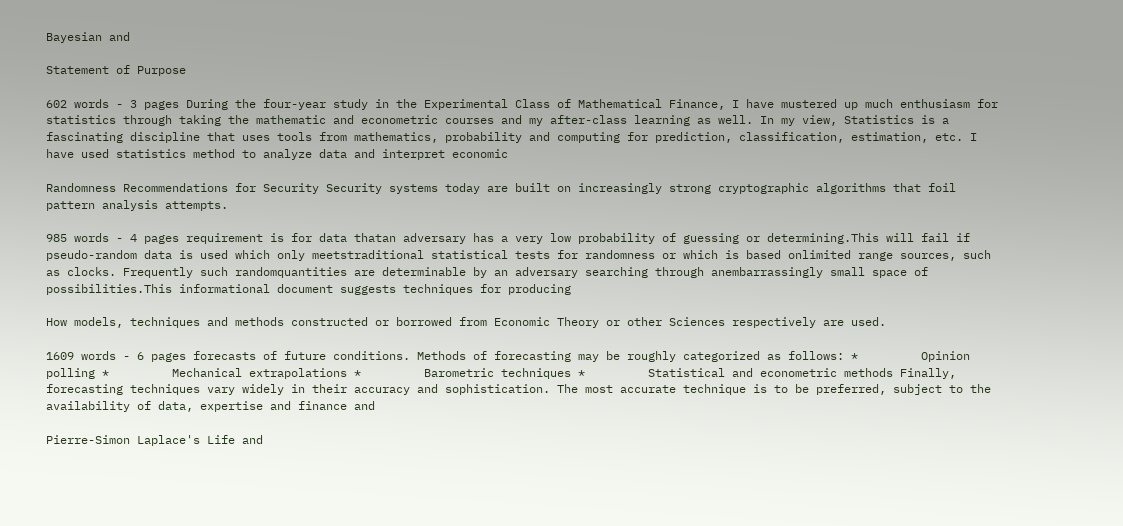Bayesian and

Statement of Purpose

602 words - 3 pages During the four-year study in the Experimental Class of Mathematical Finance, I have mustered up much enthusiasm for statistics through taking the mathematic and econometric courses and my after-class learning as well. In my view, Statistics is a fascinating discipline that uses tools from mathematics, probability and computing for prediction, classification, estimation, etc. I have used statistics method to analyze data and interpret economic

Randomness Recommendations for Security Security systems today are built on increasingly strong cryptographic algorithms that foil pattern analysis attempts.

985 words - 4 pages requirement is for data thatan adversary has a very low probability of guessing or determining.This will fail if pseudo-random data is used which only meetstraditional statistical tests for randomness or which is based onlimited range sources, such as clocks. Frequently such randomquantities are determinable by an adversary searching through anembarrassingly small space of possibilities.This informational document suggests techniques for producing

How models, techniques and methods constructed or borrowed from Economic Theory or other Sciences respectively are used.

1609 words - 6 pages forecasts of future conditions. Methods of forecasting may be roughly categorized as follows: *         Opinion polling *         Mechanical extrapolations *         Barometric techniques *         Statistical and econometric methods Finally, forecasting techniques vary widely in their accuracy and sophistication. The most accurate technique is to be preferred, subject to the availability of data, expertise and finance and

Pierre-Simon Laplace's Life and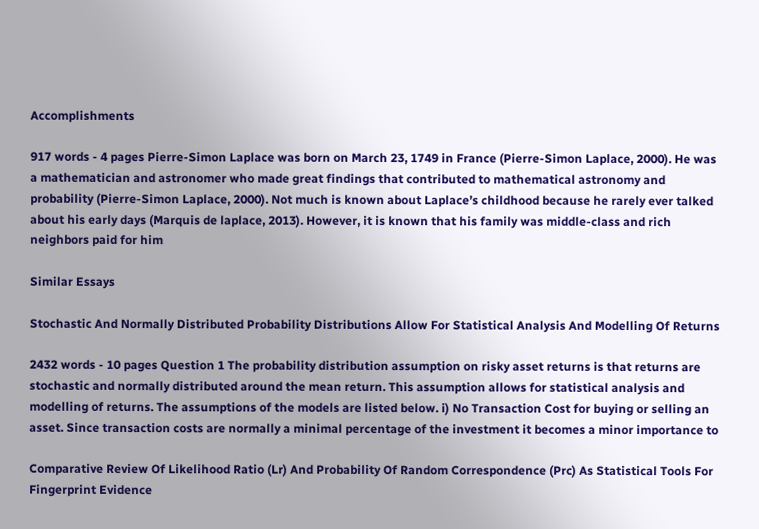Accomplishments

917 words - 4 pages Pierre-Simon Laplace was born on March 23, 1749 in France (Pierre-Simon Laplace, 2000). He was a mathematician and astronomer who made great findings that contributed to mathematical astronomy and probability (Pierre-Simon Laplace, 2000). Not much is known about Laplace’s childhood because he rarely ever talked about his early days (Marquis de laplace, 2013). However, it is known that his family was middle-class and rich neighbors paid for him

Similar Essays

Stochastic And Normally Distributed Probability Distributions Allow For Statistical Analysis And Modelling Of Returns

2432 words - 10 pages Question 1 The probability distribution assumption on risky asset returns is that returns are stochastic and normally distributed around the mean return. This assumption allows for statistical analysis and modelling of returns. The assumptions of the models are listed below. i) No Transaction Cost for buying or selling an asset. Since transaction costs are normally a minimal percentage of the investment it becomes a minor importance to

Comparative Review Of Likelihood Ratio (Lr) And Probability Of Random Correspondence (Prc) As Statistical Tools For Fingerprint Evidence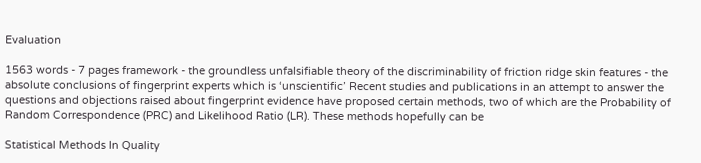Evaluation

1563 words - 7 pages framework - the groundless unfalsifiable theory of the discriminability of friction ridge skin features - the absolute conclusions of fingerprint experts which is ‘unscientific’ Recent studies and publications in an attempt to answer the questions and objections raised about fingerprint evidence have proposed certain methods, two of which are the Probability of Random Correspondence (PRC) and Likelihood Ratio (LR). These methods hopefully can be

Statistical Methods In Quality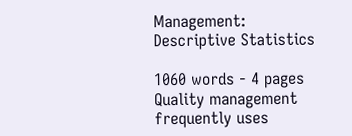Management: Descriptive Statistics

1060 words - 4 pages Quality management frequently uses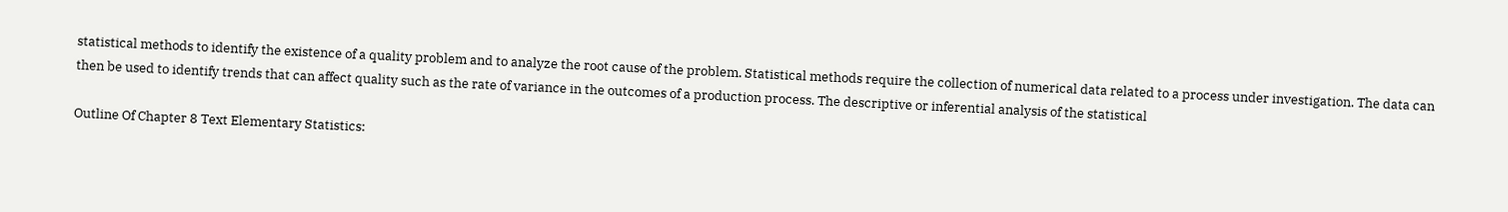statistical methods to identify the existence of a quality problem and to analyze the root cause of the problem. Statistical methods require the collection of numerical data related to a process under investigation. The data can then be used to identify trends that can affect quality such as the rate of variance in the outcomes of a production process. The descriptive or inferential analysis of the statistical

Outline Of Chapter 8 Text Elementary Statistics: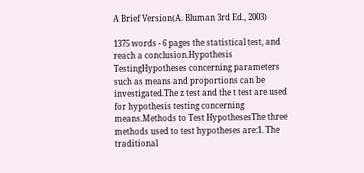A Brief Version(A. Bluman 3rd Ed., 2003)

1375 words - 6 pages the statistical test, and reach a conclusion.Hypothesis TestingHypotheses concerning parameters such as means and proportions can be investigated.The z test and the t test are used for hypothesis testing concerning means.Methods to Test HypothesesThe three methods used to test hypotheses are:1. The traditional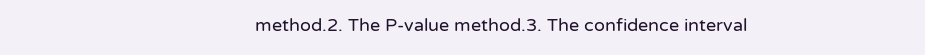method.2. The P-value method.3. The confidence interval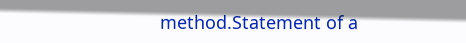method.Statement of a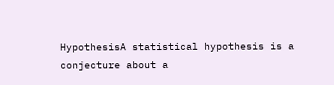HypothesisA statistical hypothesis is a conjecture about a